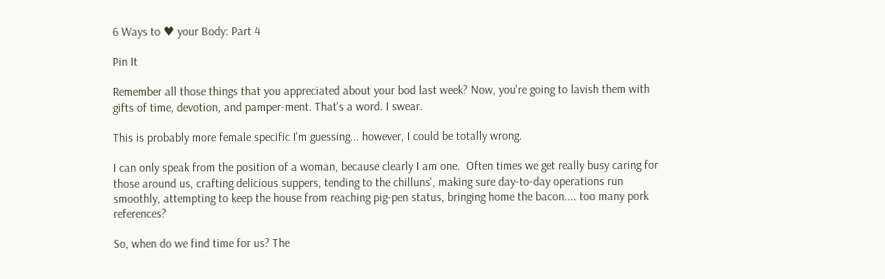6 Ways to ♥ your Body: Part 4

Pin It

Remember all those things that you appreciated about your bod last week? Now, you're going to lavish them with gifts of time, devotion, and pamper-ment. That's a word. I swear.

This is probably more female specific I'm guessing... however, I could be totally wrong.

I can only speak from the position of a woman, because clearly I am one.  Often times we get really busy caring for those around us, crafting delicious suppers, tending to the chilluns', making sure day-to-day operations run smoothly, attempting to keep the house from reaching pig-pen status, bringing home the bacon.... too many pork references?

So, when do we find time for us? The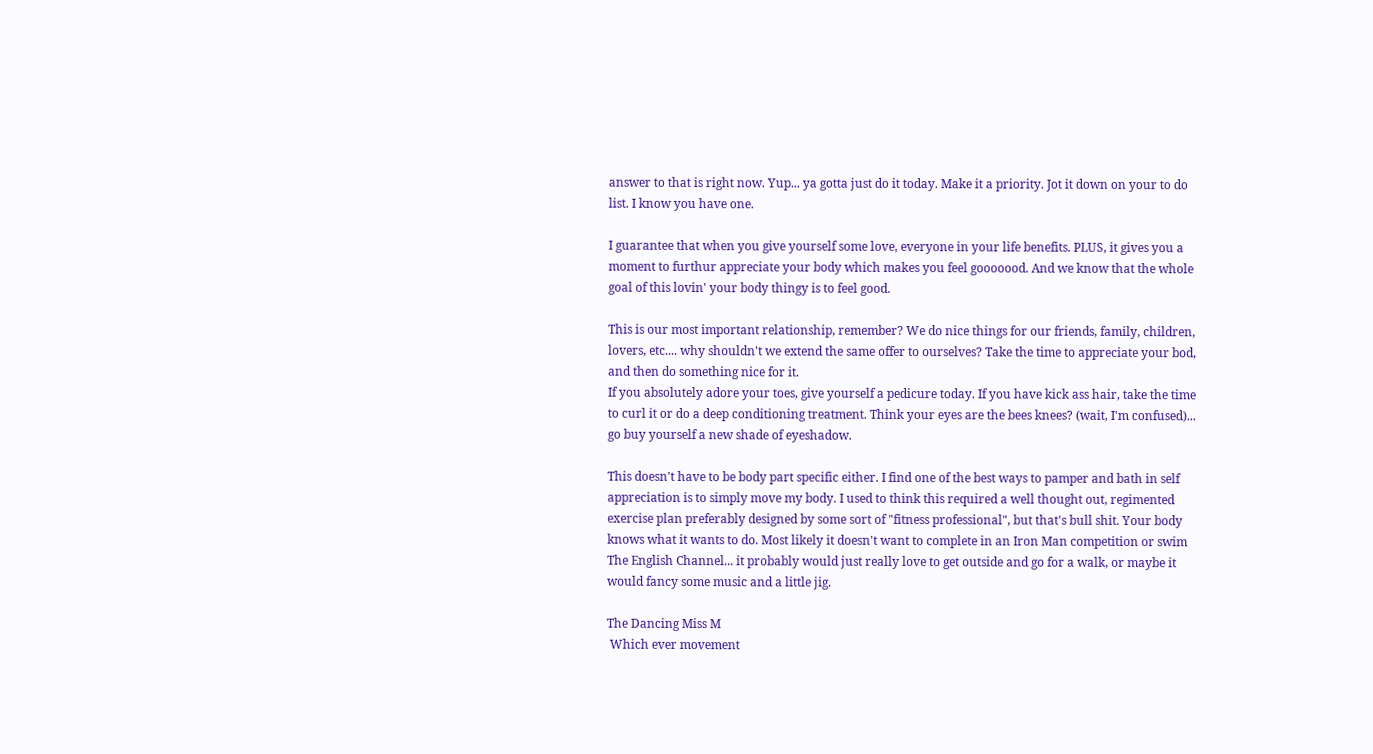answer to that is right now. Yup... ya gotta just do it today. Make it a priority. Jot it down on your to do list. I know you have one.

I guarantee that when you give yourself some love, everyone in your life benefits. PLUS, it gives you a moment to furthur appreciate your body which makes you feel gooooood. And we know that the whole goal of this lovin' your body thingy is to feel good.

This is our most important relationship, remember? We do nice things for our friends, family, children, lovers, etc.... why shouldn't we extend the same offer to ourselves? Take the time to appreciate your bod, and then do something nice for it.
If you absolutely adore your toes, give yourself a pedicure today. If you have kick ass hair, take the time to curl it or do a deep conditioning treatment. Think your eyes are the bees knees? (wait, I'm confused)... go buy yourself a new shade of eyeshadow.

This doesn't have to be body part specific either. I find one of the best ways to pamper and bath in self appreciation is to simply move my body. I used to think this required a well thought out, regimented exercise plan preferably designed by some sort of "fitness professional", but that's bull shit. Your body knows what it wants to do. Most likely it doesn't want to complete in an Iron Man competition or swim The English Channel... it probably would just really love to get outside and go for a walk, or maybe it would fancy some music and a little jig.

The Dancing Miss M
 Which ever movement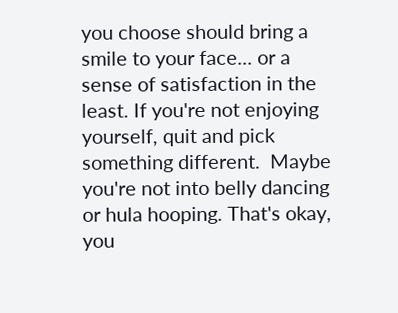you choose should bring a smile to your face... or a sense of satisfaction in the least. If you're not enjoying yourself, quit and pick something different.  Maybe you're not into belly dancing or hula hooping. That's okay, you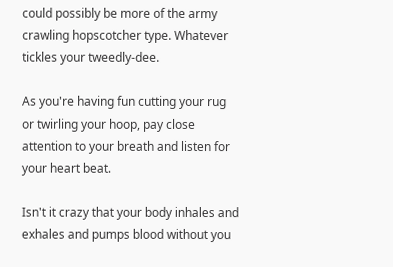could possibly be more of the army crawling hopscotcher type. Whatever tickles your tweedly-dee.

As you're having fun cutting your rug or twirling your hoop, pay close attention to your breath and listen for your heart beat.

Isn't it crazy that your body inhales and exhales and pumps blood without you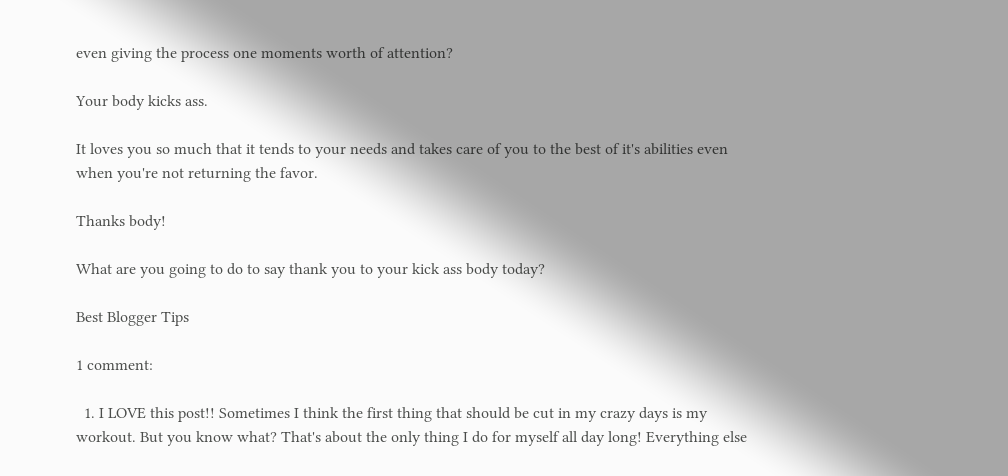even giving the process one moments worth of attention?

Your body kicks ass.

It loves you so much that it tends to your needs and takes care of you to the best of it's abilities even when you're not returning the favor.

Thanks body!

What are you going to do to say thank you to your kick ass body today?

Best Blogger Tips

1 comment:

  1. I LOVE this post!! Sometimes I think the first thing that should be cut in my crazy days is my workout. But you know what? That's about the only thing I do for myself all day long! Everything else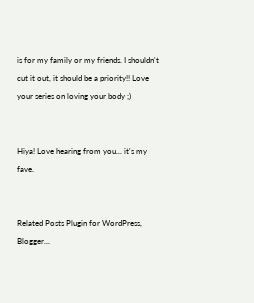is for my family or my friends. I shouldn't cut it out, it should be a priority!! Love your series on loving your body ;)


Hiya! Love hearing from you... it's my fave.


Related Posts Plugin for WordPress, Blogger...